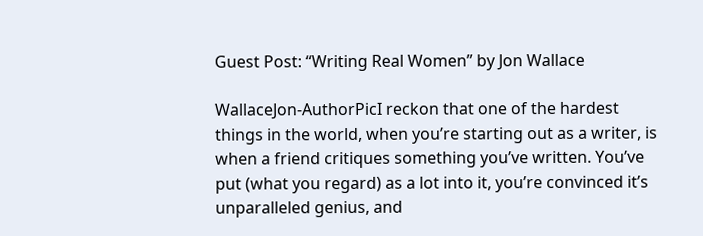Guest Post: “Writing Real Women” by Jon Wallace

WallaceJon-AuthorPicI reckon that one of the hardest things in the world, when you’re starting out as a writer, is when a friend critiques something you’ve written. You’ve put (what you regard) as a lot into it, you’re convinced it’s unparalleled genius, and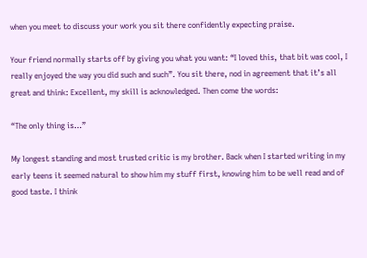when you meet to discuss your work you sit there confidently expecting praise.

Your friend normally starts off by giving you what you want: “I loved this, that bit was cool, I really enjoyed the way you did such and such”. You sit there, nod in agreement that it’s all great and think: Excellent, my skill is acknowledged. Then come the words:

“The only thing is…”

My longest standing and most trusted critic is my brother. Back when I started writing in my early teens it seemed natural to show him my stuff first, knowing him to be well read and of good taste. I think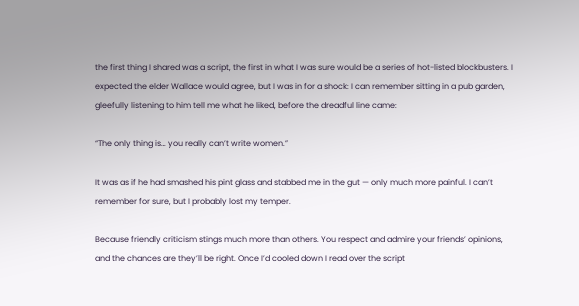the first thing I shared was a script, the first in what I was sure would be a series of hot-listed blockbusters. I expected the elder Wallace would agree, but I was in for a shock: I can remember sitting in a pub garden, gleefully listening to him tell me what he liked, before the dreadful line came:

“The only thing is… you really can’t write women.”

It was as if he had smashed his pint glass and stabbed me in the gut — only much more painful. I can’t remember for sure, but I probably lost my temper.

Because friendly criticism stings much more than others. You respect and admire your friends’ opinions, and the chances are they’ll be right. Once I’d cooled down I read over the script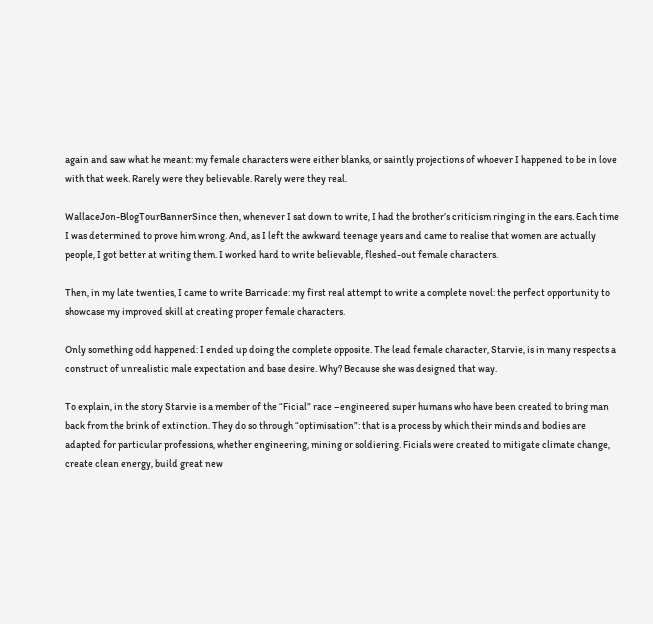again and saw what he meant: my female characters were either blanks, or saintly projections of whoever I happened to be in love with that week. Rarely were they believable. Rarely were they real.

WallaceJon-BlogTourBannerSince then, whenever I sat down to write, I had the brother’s criticism ringing in the ears. Each time I was determined to prove him wrong. And, as I left the awkward teenage years and came to realise that women are actually people, I got better at writing them. I worked hard to write believable, fleshed-out female characters.

Then, in my late twenties, I came to write Barricade: my first real attempt to write a complete novel: the perfect opportunity to showcase my improved skill at creating proper female characters.

Only something odd happened: I ended up doing the complete opposite. The lead female character, Starvie, is in many respects a construct of unrealistic male expectation and base desire. Why? Because she was designed that way.

To explain, in the story Starvie is a member of the “Ficial” race –engineered super humans who have been created to bring man back from the brink of extinction. They do so through “optimisation”: that is a process by which their minds and bodies are adapted for particular professions, whether engineering, mining or soldiering. Ficials were created to mitigate climate change, create clean energy, build great new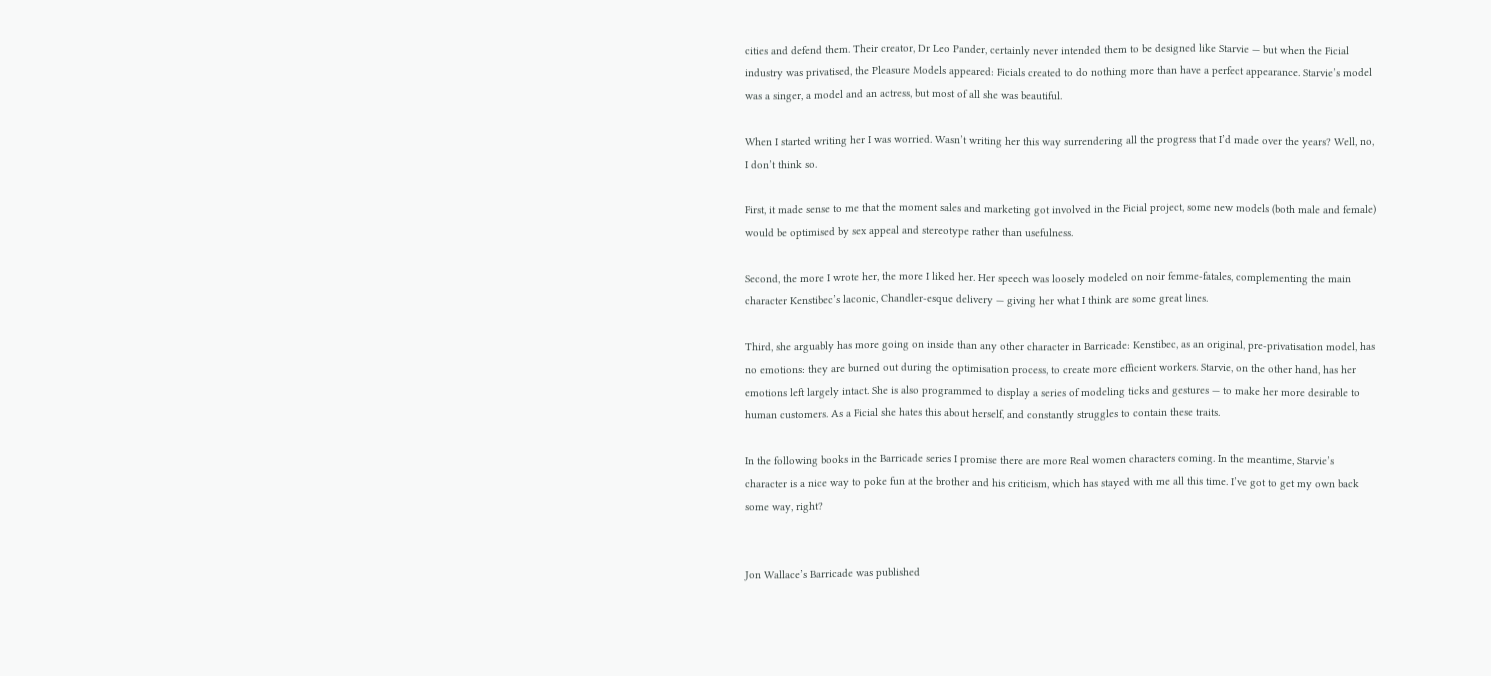cities and defend them. Their creator, Dr Leo Pander, certainly never intended them to be designed like Starvie — but when the Ficial industry was privatised, the Pleasure Models appeared: Ficials created to do nothing more than have a perfect appearance. Starvie’s model was a singer, a model and an actress, but most of all she was beautiful.

When I started writing her I was worried. Wasn’t writing her this way surrendering all the progress that I’d made over the years? Well, no, I don’t think so.

First, it made sense to me that the moment sales and marketing got involved in the Ficial project, some new models (both male and female) would be optimised by sex appeal and stereotype rather than usefulness.

Second, the more I wrote her, the more I liked her. Her speech was loosely modeled on noir femme-fatales, complementing the main character Kenstibec’s laconic, Chandler-esque delivery — giving her what I think are some great lines.

Third, she arguably has more going on inside than any other character in Barricade: Kenstibec, as an original, pre-privatisation model, has no emotions: they are burned out during the optimisation process, to create more efficient workers. Starvie, on the other hand, has her emotions left largely intact. She is also programmed to display a series of modeling ticks and gestures — to make her more desirable to human customers. As a Ficial she hates this about herself, and constantly struggles to contain these traits.

In the following books in the Barricade series I promise there are more Real women characters coming. In the meantime, Starvie’s character is a nice way to poke fun at the brother and his criticism, which has stayed with me all this time. I’ve got to get my own back some way, right?


Jon Wallace’s Barricade was published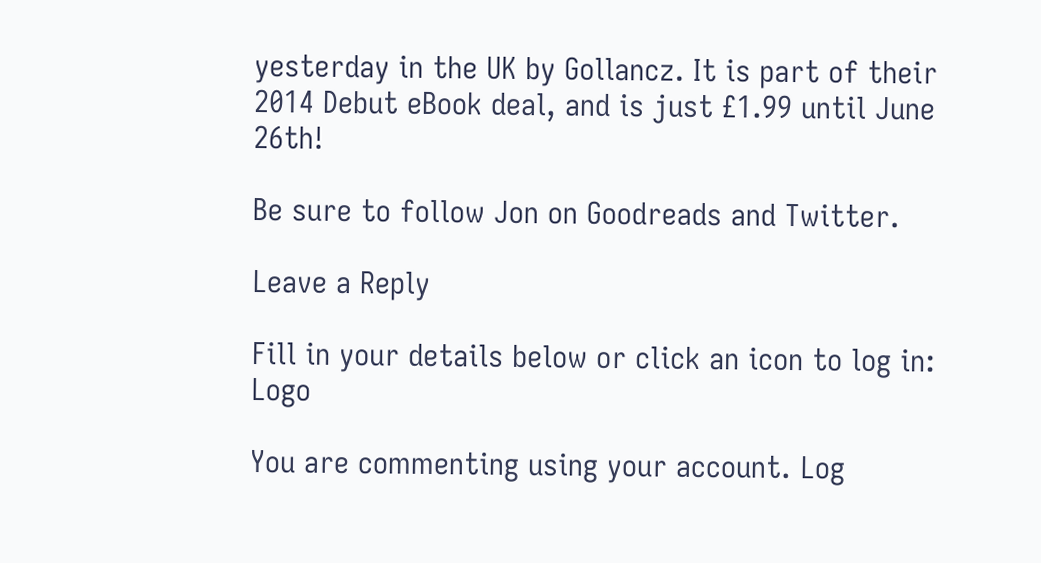yesterday in the UK by Gollancz. It is part of their 2014 Debut eBook deal, and is just £1.99 until June 26th!

Be sure to follow Jon on Goodreads and Twitter.

Leave a Reply

Fill in your details below or click an icon to log in: Logo

You are commenting using your account. Log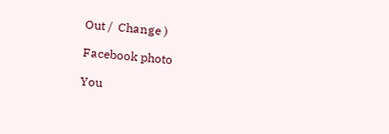Out /  Change )

Facebook photo

You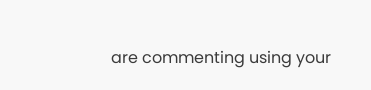are commenting using your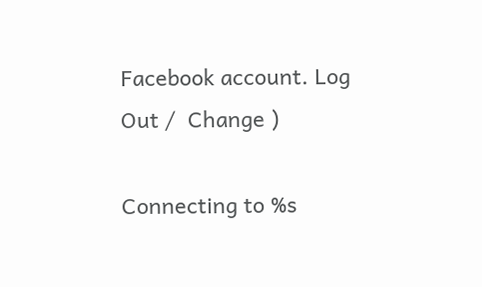Facebook account. Log Out /  Change )

Connecting to %s